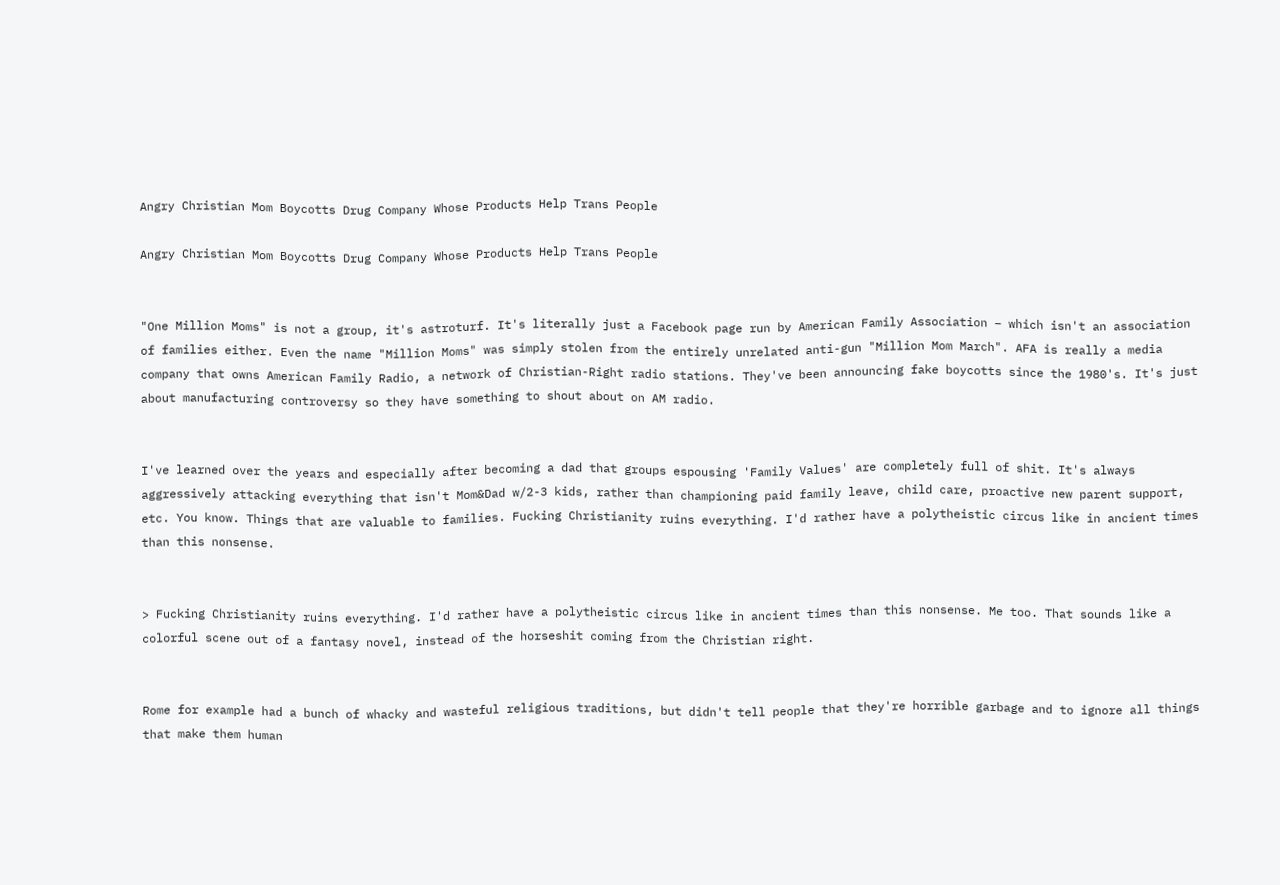Angry Christian Mom Boycotts Drug Company Whose Products Help Trans People

Angry Christian Mom Boycotts Drug Company Whose Products Help Trans People


"One Million Moms" is not a group, it's astroturf. It's literally just a Facebook page run by American Family Association – which isn't an association of families either. Even the name "Million Moms" was simply stolen from the entirely unrelated anti-gun "Million Mom March". AFA is really a media company that owns American Family Radio, a network of Christian-Right radio stations. They've been announcing fake boycotts since the 1980's. It's just about manufacturing controversy so they have something to shout about on AM radio.


I've learned over the years and especially after becoming a dad that groups espousing 'Family Values' are completely full of shit. It's always aggressively attacking everything that isn't Mom&Dad w/2-3 kids, rather than championing paid family leave, child care, proactive new parent support, etc. You know. Things that are valuable to families. Fucking Christianity ruins everything. I'd rather have a polytheistic circus like in ancient times than this nonsense.


> Fucking Christianity ruins everything. I'd rather have a polytheistic circus like in ancient times than this nonsense. Me too. That sounds like a colorful scene out of a fantasy novel, instead of the horseshit coming from the Christian right.


Rome for example had a bunch of whacky and wasteful religious traditions, but didn't tell people that they're horrible garbage and to ignore all things that make them human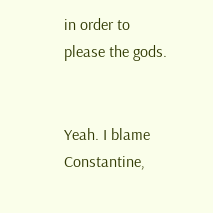in order to please the gods.


Yeah. I blame Constantine,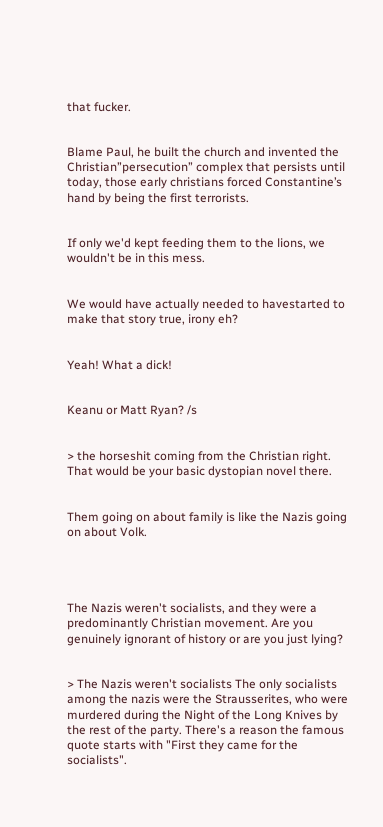that fucker.


Blame Paul, he built the church and invented the Christian”persecution” complex that persists until today, those early christians forced Constantine’s hand by being the first terrorists.


If only we'd kept feeding them to the lions, we wouldn't be in this mess.


We would have actually needed to havestarted to make that story true, irony eh?


Yeah! What a dick!


Keanu or Matt Ryan? /s


> the horseshit coming from the Christian right. That would be your basic dystopian novel there.


Them going on about family is like the Nazis going on about Volk.




The Nazis weren't socialists, and they were a predominantly Christian movement. Are you genuinely ignorant of history or are you just lying?


> The Nazis weren't socialists The only socialists among the nazis were the Strausserites, who were murdered during the Night of the Long Knives by the rest of the party. There's a reason the famous quote starts with "First they came for the socialists".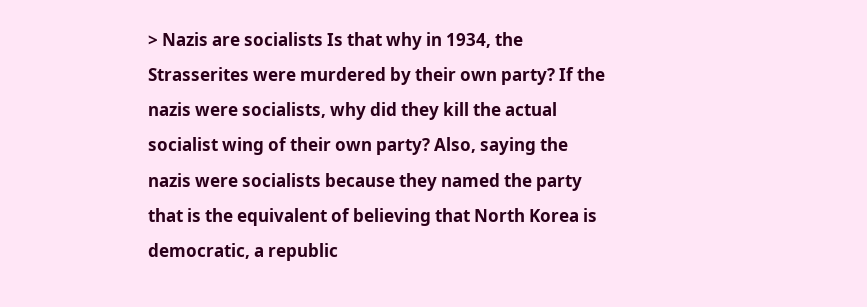> Nazis are socialists Is that why in 1934, the Strasserites were murdered by their own party? If the nazis were socialists, why did they kill the actual socialist wing of their own party? Also, saying the nazis were socialists because they named the party that is the equivalent of believing that North Korea is democratic, a republic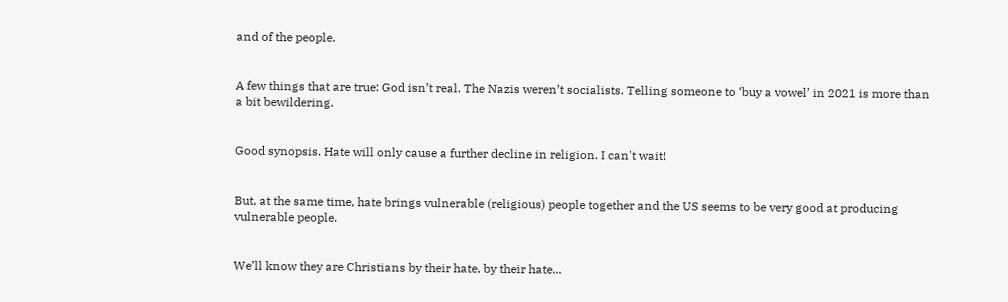and of the people.


A few things that are true: God isn’t real. The Nazis weren’t socialists. Telling someone to ‘buy a vowel’ in 2021 is more than a bit bewildering.


Good synopsis. Hate will only cause a further decline in religion. I can't wait!


But, at the same time, hate brings vulnerable (religious) people together and the US seems to be very good at producing vulnerable people.


We’ll know they are Christians by their hate, by their hate...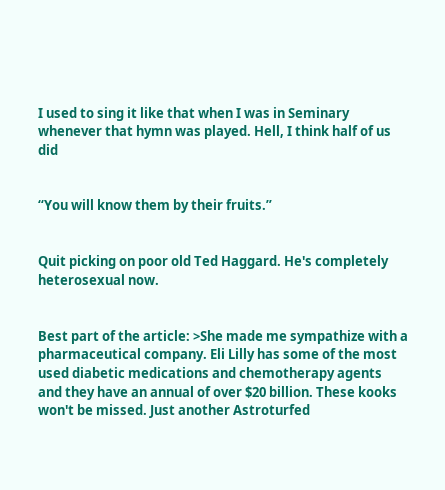I used to sing it like that when I was in Seminary whenever that hymn was played. Hell, I think half of us did


“You will know them by their fruits.”


Quit picking on poor old Ted Haggard. He's completely heterosexual now.


Best part of the article: >She made me sympathize with a pharmaceutical company. Eli Lilly has some of the most used diabetic medications and chemotherapy agents and they have an annual of over $20 billion. These kooks won't be missed. Just another Astroturfed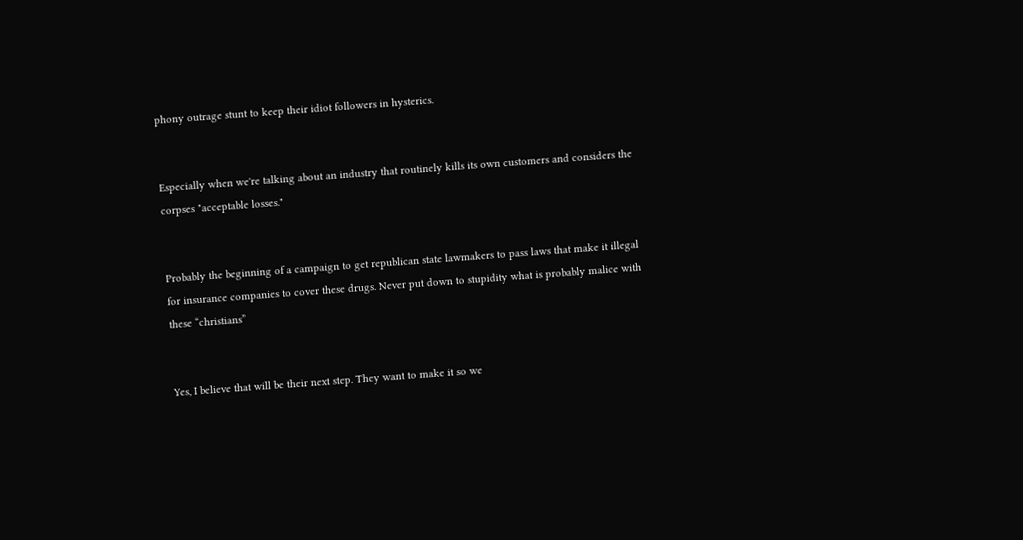phony outrage stunt to keep their idiot followers in hysterics.


Especially when we're talking about an industry that routinely kills its own customers and considers the corpses "acceptable losses."


Probably the beginning of a campaign to get republican state lawmakers to pass laws that make it illegal for insurance companies to cover these drugs. Never put down to stupidity what is probably malice with these “christians”


Yes, I believe that will be their next step. They want to make it so we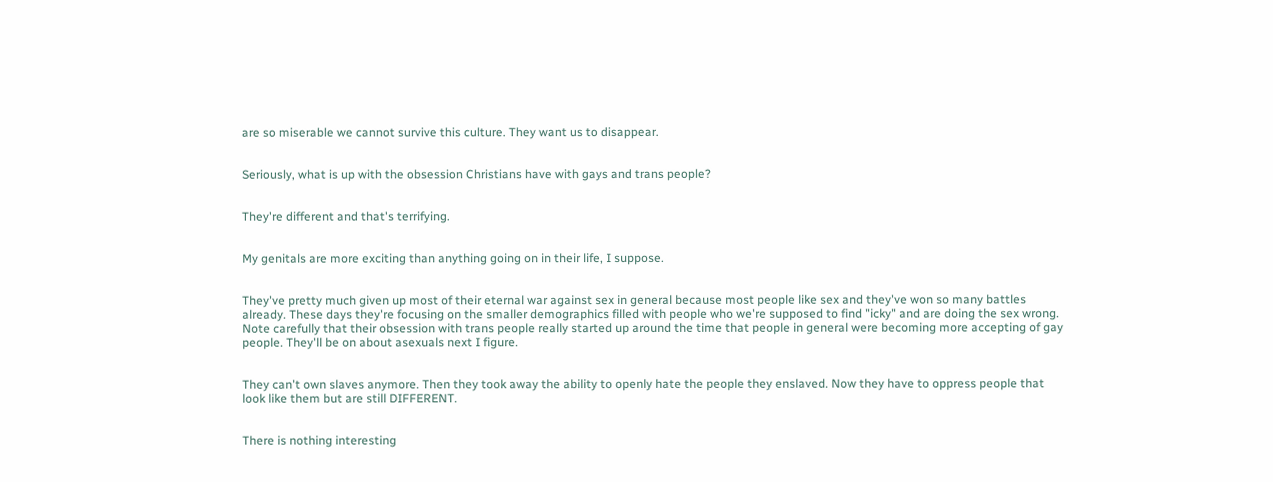are so miserable we cannot survive this culture. They want us to disappear.


Seriously, what is up with the obsession Christians have with gays and trans people?


They're different and that's terrifying.


My genitals are more exciting than anything going on in their life, I suppose.


They've pretty much given up most of their eternal war against sex in general because most people like sex and they've won so many battles already. These days they're focusing on the smaller demographics filled with people who we're supposed to find "icky" and are doing the sex wrong. Note carefully that their obsession with trans people really started up around the time that people in general were becoming more accepting of gay people. They'll be on about asexuals next I figure.


They can't own slaves anymore. Then they took away the ability to openly hate the people they enslaved. Now they have to oppress people that look like them but are still DIFFERENT.


There is nothing interesting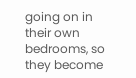going on in their own bedrooms, so they become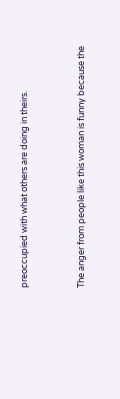preoccupied with what others are doing in theirs.


The anger from people like this woman is funny because the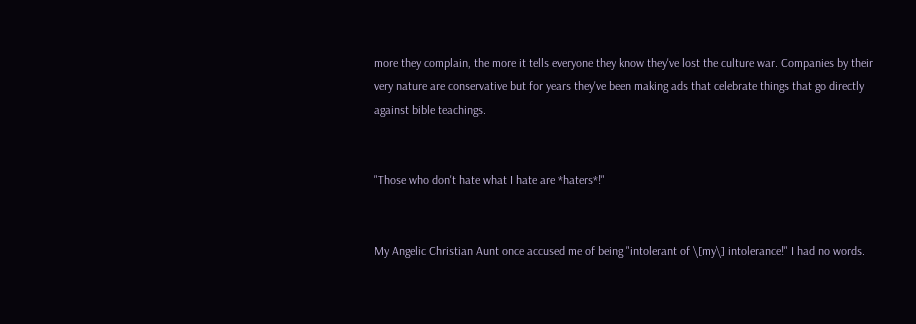more they complain, the more it tells everyone they know they've lost the culture war. Companies by their very nature are conservative but for years they've been making ads that celebrate things that go directly against bible teachings.


"Those who don't hate what I hate are *haters*!"


My Angelic Christian Aunt once accused me of being "intolerant of \[my\] intolerance!" I had no words.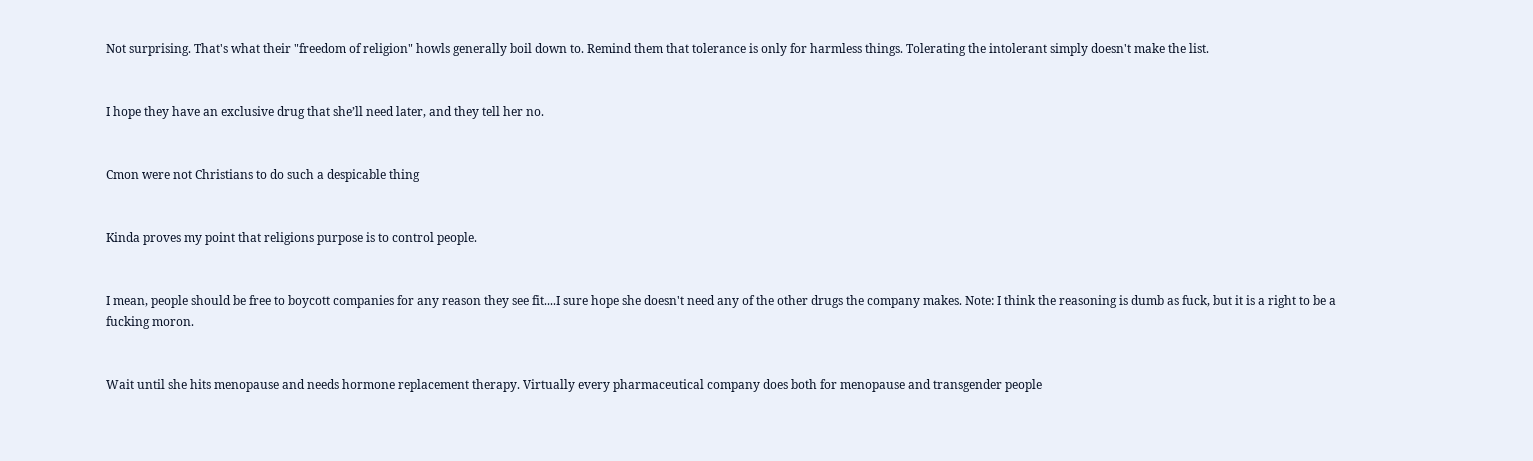Not surprising. That's what their "freedom of religion" howls generally boil down to. Remind them that tolerance is only for harmless things. Tolerating the intolerant simply doesn't make the list.


I hope they have an exclusive drug that she’ll need later, and they tell her no.


Cmon were not Christians to do such a despicable thing


Kinda proves my point that religions purpose is to control people.


I mean, people should be free to boycott companies for any reason they see fit....I sure hope she doesn't need any of the other drugs the company makes. Note: I think the reasoning is dumb as fuck, but it is a right to be a fucking moron.


Wait until she hits menopause and needs hormone replacement therapy. Virtually every pharmaceutical company does both for menopause and transgender people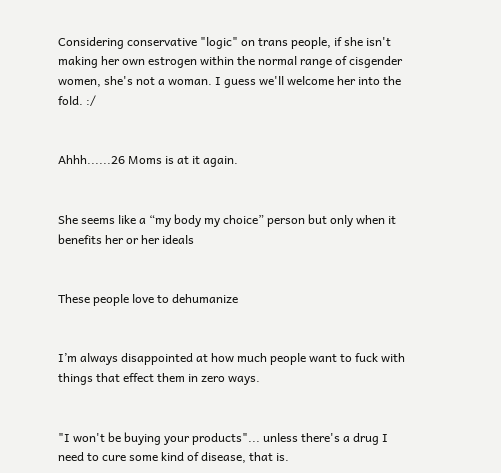Considering conservative "logic" on trans people, if she isn't making her own estrogen within the normal range of cisgender women, she's not a woman. I guess we'll welcome her into the fold. :/


Ahhh......26 Moms is at it again.


She seems like a “my body my choice” person but only when it benefits her or her ideals


These people love to dehumanize


I’m always disappointed at how much people want to fuck with things that effect them in zero ways.


"I won't be buying your products"... unless there's a drug I need to cure some kind of disease, that is.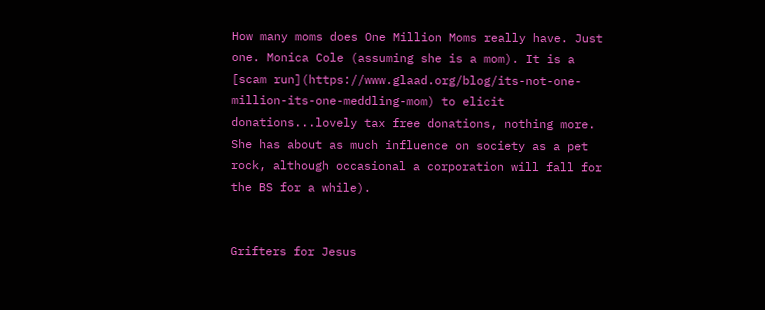How many moms does One Million Moms really have. Just one. Monica Cole (assuming she is a mom). It is a [scam run](https://www.glaad.org/blog/its-not-one-million-its-one-meddling-mom) to elicit donations...lovely tax free donations, nothing more. She has about as much influence on society as a pet rock, although occasional a corporation will fall for the BS for a while).


Grifters for Jesus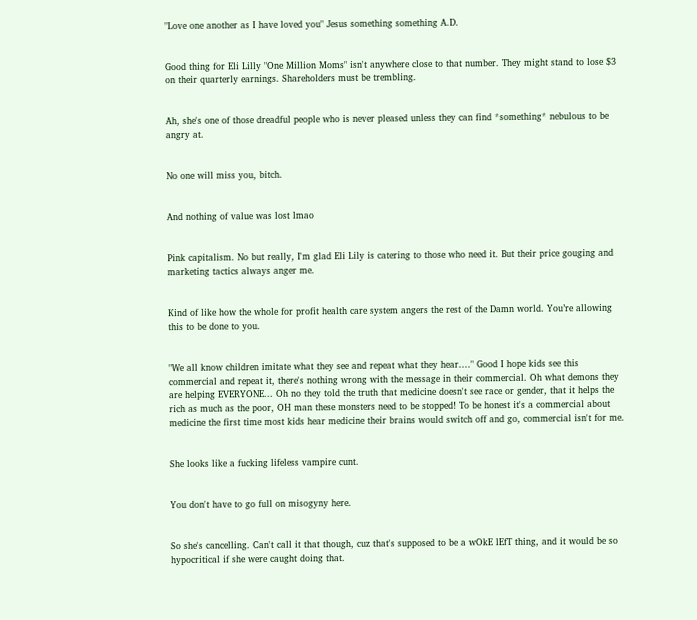"Love one another as I have loved you" Jesus something something A.D.


Good thing for Eli Lilly "One Million Moms" isn't anywhere close to that number. They might stand to lose $3 on their quarterly earnings. Shareholders must be trembling.


Ah, she's one of those dreadful people who is never pleased unless they can find *something* nebulous to be angry at.


No one will miss you, bitch.


And nothing of value was lost lmao


Pink capitalism. No but really, I'm glad Eli Lily is catering to those who need it. But their price gouging and marketing tactics always anger me.


Kind of like how the whole for profit health care system angers the rest of the Damn world. You’re allowing this to be done to you.


"We all know children imitate what they see and repeat what they hear...." Good I hope kids see this commercial and repeat it, there's nothing wrong with the message in their commercial. Oh what demons they are helping EVERYONE... Oh no they told the truth that medicine doesn't see race or gender, that it helps the rich as much as the poor, OH man these monsters need to be stopped! To be honest it's a commercial about medicine the first time most kids hear medicine their brains would switch off and go, commercial isn't for me.


She looks like a fucking lifeless vampire cunt.


You don't have to go full on misogyny here.


So she's cancelling. Can't call it that though, cuz that's supposed to be a wOkE lEfT thing, and it would be so hypocritical if she were caught doing that.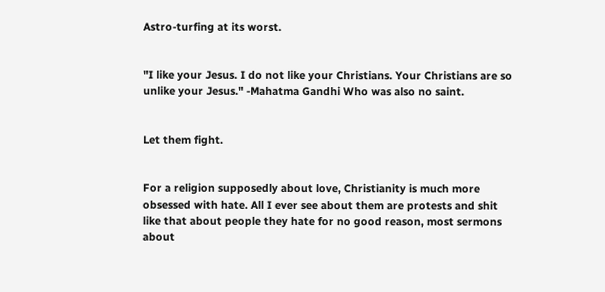Astro-turfing at its worst.


"I like your Jesus. I do not like your Christians. Your Christians are so unlike your Jesus." -Mahatma Gandhi Who was also no saint.


Let them fight.


For a religion supposedly about love, Christianity is much more obsessed with hate. All I ever see about them are protests and shit like that about people they hate for no good reason, most sermons about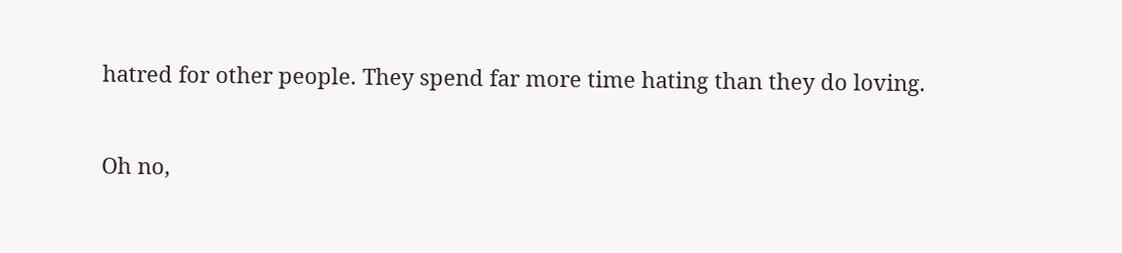hatred for other people. They spend far more time hating than they do loving.


Oh no,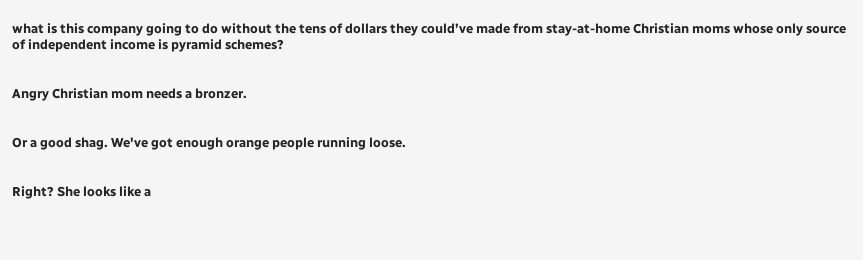what is this company going to do without the tens of dollars they could’ve made from stay-at-home Christian moms whose only source of independent income is pyramid schemes?


Angry Christian mom needs a bronzer.


Or a good shag. We've got enough orange people running loose.


Right? She looks like a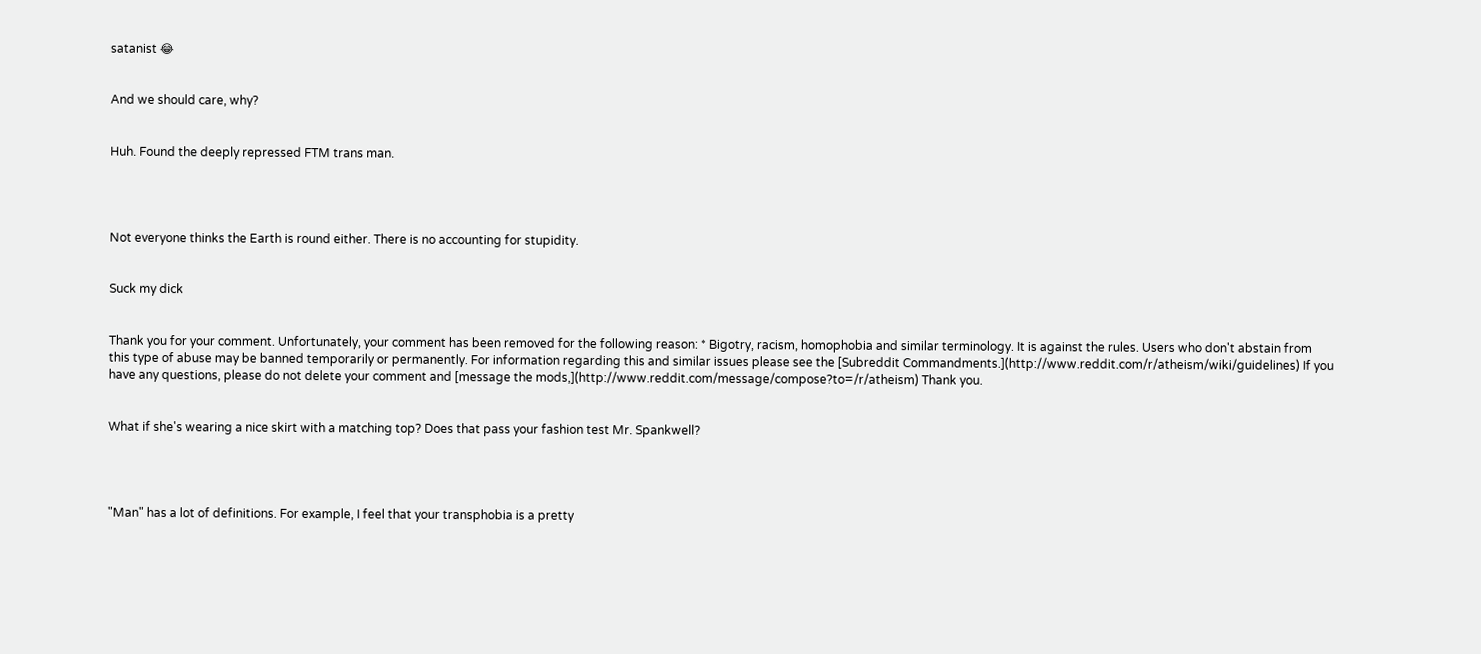satanist 😂


And we should care, why?


Huh. Found the deeply repressed FTM trans man.




Not everyone thinks the Earth is round either. There is no accounting for stupidity.


Suck my dick


Thank you for your comment. Unfortunately, your comment has been removed for the following reason: * Bigotry, racism, homophobia and similar terminology. It is against the rules. Users who don't abstain from this type of abuse may be banned temporarily or permanently. For information regarding this and similar issues please see the [Subreddit Commandments.](http://www.reddit.com/r/atheism/wiki/guidelines) If you have any questions, please do not delete your comment and [message the mods,](http://www.reddit.com/message/compose?to=/r/atheism) Thank you.


What if she's wearing a nice skirt with a matching top? Does that pass your fashion test Mr. Spankwell?




"Man" has a lot of definitions. For example, I feel that your transphobia is a pretty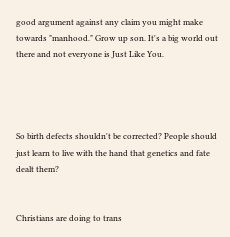good argument against any claim you might make towards "manhood." Grow up son. It's a big world out there and not everyone is Just Like You.




So birth defects shouldn't be corrected? People should just learn to live with the hand that genetics and fate dealt them?


Christians are doing to trans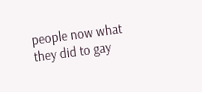people now what they did to gay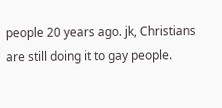people 20 years ago. jk, Christians are still doing it to gay people.